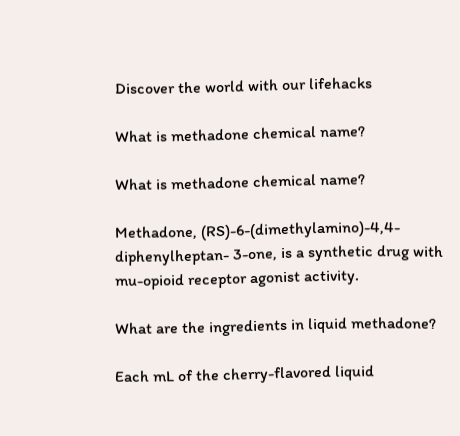Discover the world with our lifehacks

What is methadone chemical name?

What is methadone chemical name?

Methadone, (RS)-6-(dimethylamino)-4,4-diphenylheptan- 3-one, is a synthetic drug with mu-opioid receptor agonist activity.

What are the ingredients in liquid methadone?

Each mL of the cherry-flavored liquid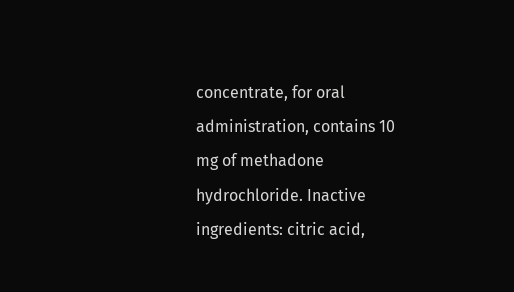concentrate, for oral administration, contains 10 mg of methadone hydrochloride. Inactive ingredients: citric acid,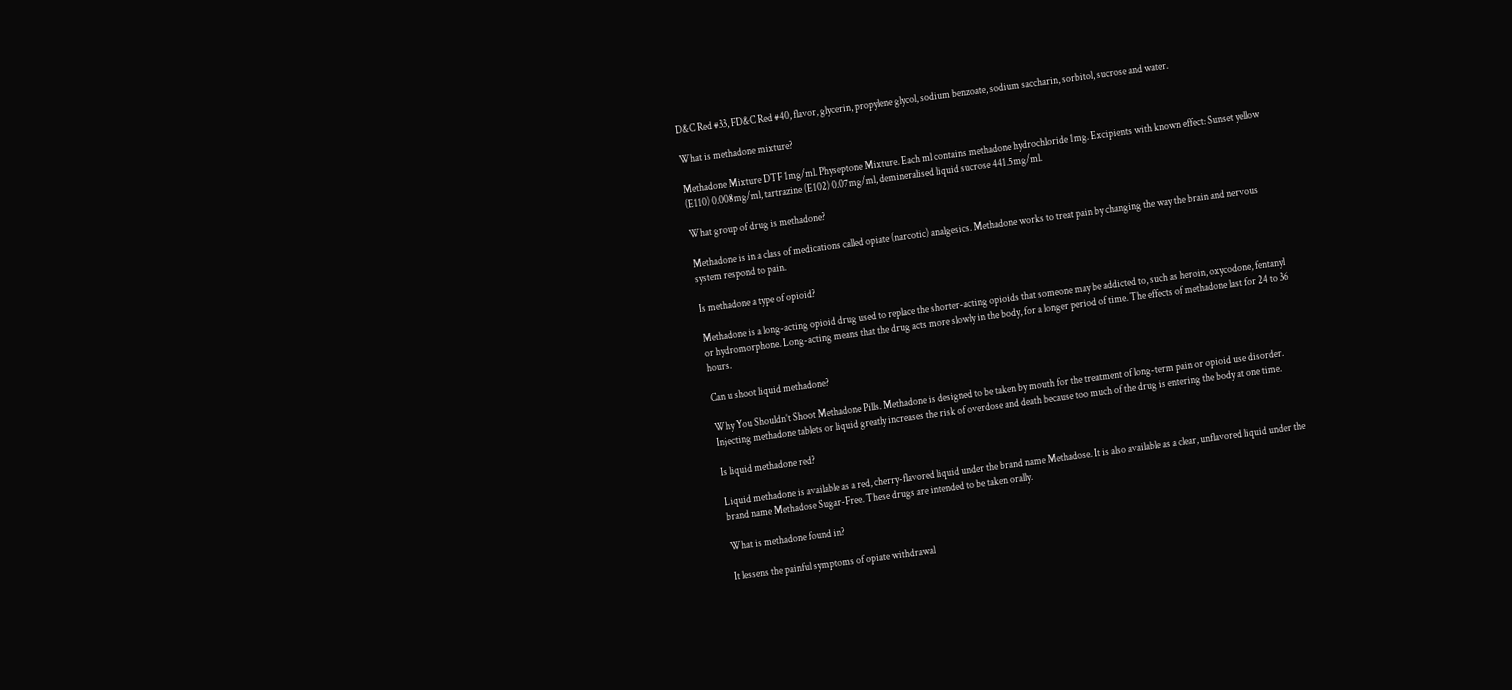D&C Red #33, FD&C Red #40, flavor, glycerin, propylene glycol, sodium benzoate, sodium saccharin, sorbitol, sucrose and water.

What is methadone mixture?

Methadone Mixture DTF 1mg/ml. Physeptone Mixture. Each ml contains methadone hydrochloride 1mg. Excipients with known effect: Sunset yellow (E110) 0.008mg/ml, tartrazine (E102) 0.07mg/ml, demineralised liquid sucrose 441.5mg/ml.

What group of drug is methadone?

Methadone is in a class of medications called opiate (narcotic) analgesics. Methadone works to treat pain by changing the way the brain and nervous system respond to pain.

Is methadone a type of opioid?

Methadone is a long-acting opioid drug used to replace the shorter-acting opioids that someone may be addicted to, such as heroin, oxycodone, fentanyl or hydromorphone. Long-acting means that the drug acts more slowly in the body, for a longer period of time. The effects of methadone last for 24 to 36 hours.

Can u shoot liquid methadone?

Why You Shouldn’t Shoot Methadone Pills. Methadone is designed to be taken by mouth for the treatment of long-term pain or opioid use disorder. Injecting methadone tablets or liquid greatly increases the risk of overdose and death because too much of the drug is entering the body at one time.

Is liquid methadone red?

Liquid methadone is available as a red, cherry-flavored liquid under the brand name Methadose. It is also available as a clear, unflavored liquid under the brand name Methadose Sugar-Free. These drugs are intended to be taken orally.

What is methadone found in?

It lessens the painful symptoms of opiate withdrawal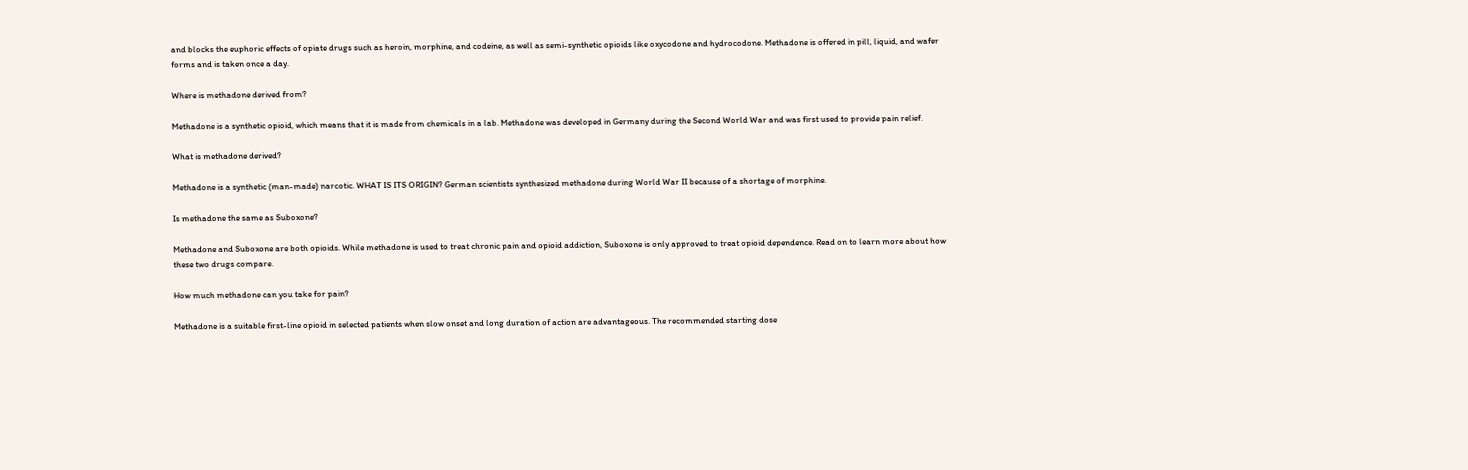and blocks the euphoric effects of opiate drugs such as heroin, morphine, and codeine, as well as semi-synthetic opioids like oxycodone and hydrocodone. Methadone is offered in pill, liquid, and wafer forms and is taken once a day.

Where is methadone derived from?

Methadone is a synthetic opioid, which means that it is made from chemicals in a lab. Methadone was developed in Germany during the Second World War and was first used to provide pain relief.

What is methadone derived?

Methadone is a synthetic (man-made) narcotic. WHAT IS ITS ORIGIN? German scientists synthesized methadone during World War II because of a shortage of morphine.

Is methadone the same as Suboxone?

Methadone and Suboxone are both opioids. While methadone is used to treat chronic pain and opioid addiction, Suboxone is only approved to treat opioid dependence. Read on to learn more about how these two drugs compare.

How much methadone can you take for pain?

Methadone is a suitable first-line opioid in selected patients when slow onset and long duration of action are advantageous. The recommended starting dose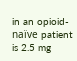in an opioid-naïve patient is 2.5 mg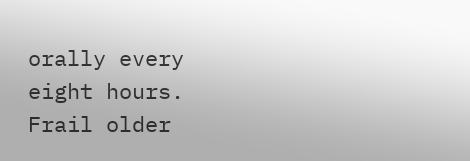orally every eight hours. Frail older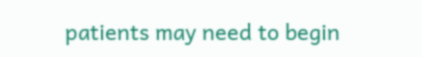patients may need to begin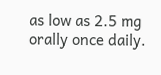as low as 2.5 mg orally once daily.